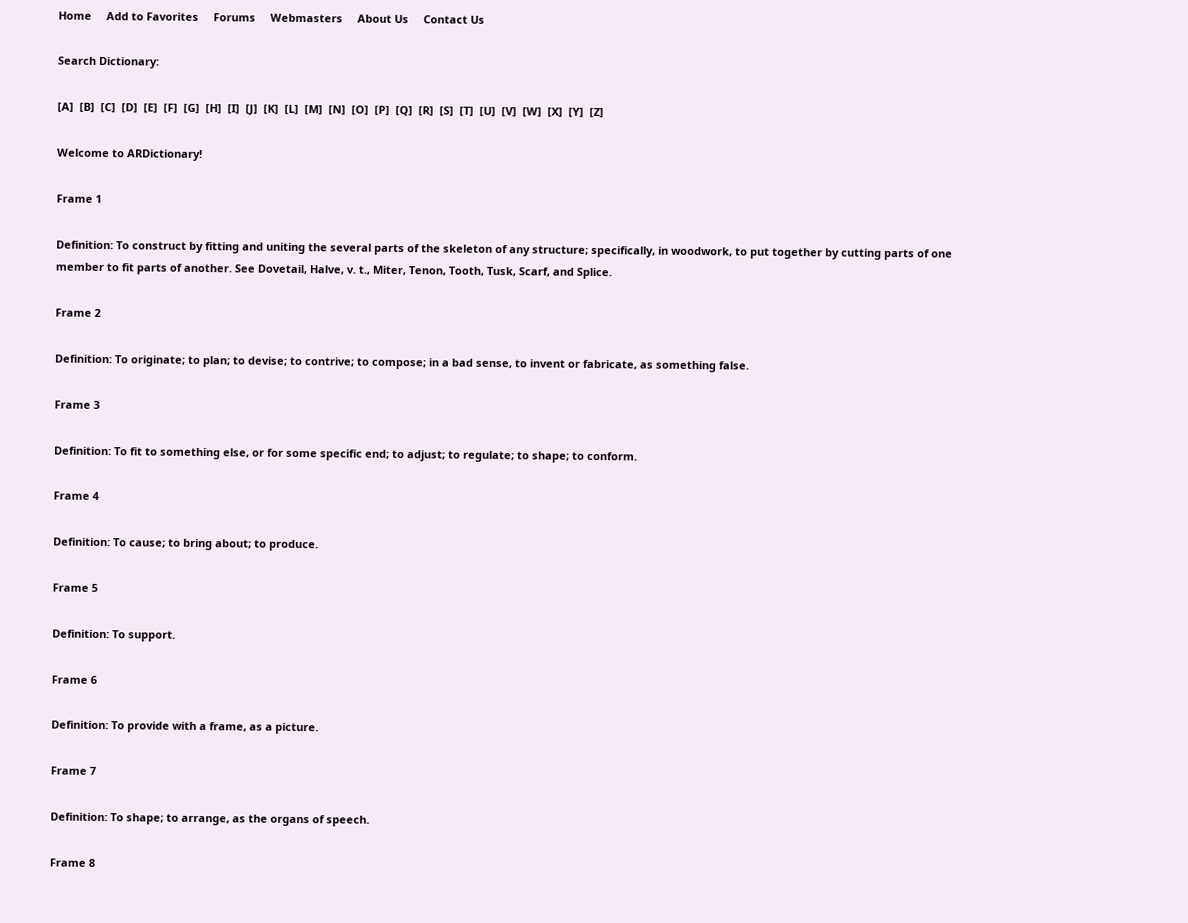Home     Add to Favorites     Forums     Webmasters     About Us     Contact Us

Search Dictionary:

[A]  [B]  [C]  [D]  [E]  [F]  [G]  [H]  [I]  [J]  [K]  [L]  [M]  [N]  [O]  [P]  [Q]  [R]  [S]  [T]  [U]  [V]  [W]  [X]  [Y]  [Z]

Welcome to ARDictionary!

Frame 1

Definition: To construct by fitting and uniting the several parts of the skeleton of any structure; specifically, in woodwork, to put together by cutting parts of one member to fit parts of another. See Dovetail, Halve, v. t., Miter, Tenon, Tooth, Tusk, Scarf, and Splice.

Frame 2

Definition: To originate; to plan; to devise; to contrive; to compose; in a bad sense, to invent or fabricate, as something false.

Frame 3

Definition: To fit to something else, or for some specific end; to adjust; to regulate; to shape; to conform.

Frame 4

Definition: To cause; to bring about; to produce.

Frame 5

Definition: To support.

Frame 6

Definition: To provide with a frame, as a picture.

Frame 7

Definition: To shape; to arrange, as the organs of speech.

Frame 8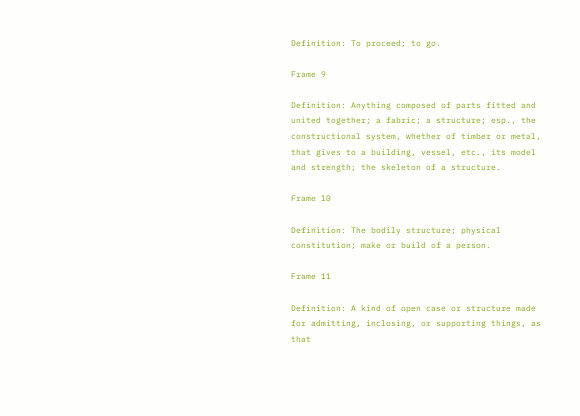Definition: To proceed; to go.

Frame 9

Definition: Anything composed of parts fitted and united together; a fabric; a structure; esp., the constructional system, whether of timber or metal, that gives to a building, vessel, etc., its model and strength; the skeleton of a structure.

Frame 10

Definition: The bodily structure; physical constitution; make or build of a person.

Frame 11

Definition: A kind of open case or structure made for admitting, inclosing, or supporting things, as that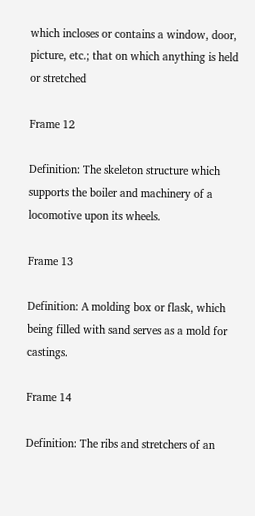which incloses or contains a window, door, picture, etc.; that on which anything is held or stretched

Frame 12

Definition: The skeleton structure which supports the boiler and machinery of a locomotive upon its wheels.

Frame 13

Definition: A molding box or flask, which being filled with sand serves as a mold for castings.

Frame 14

Definition: The ribs and stretchers of an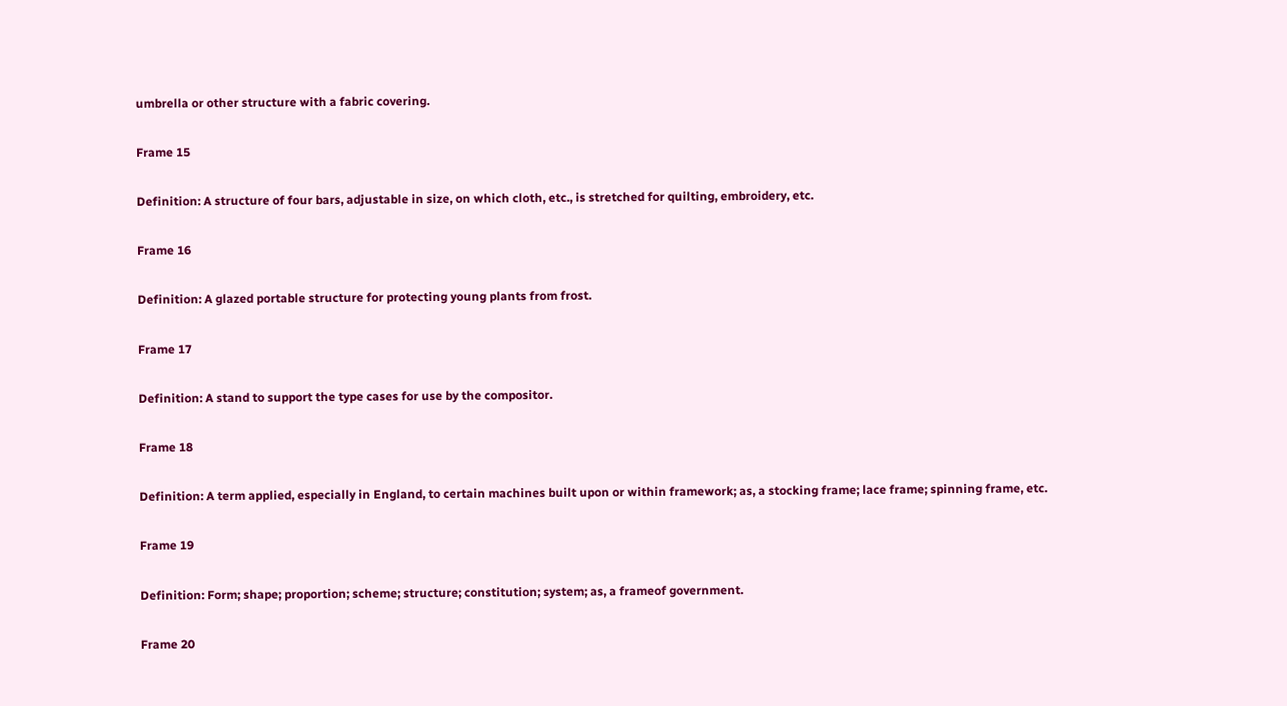umbrella or other structure with a fabric covering.

Frame 15

Definition: A structure of four bars, adjustable in size, on which cloth, etc., is stretched for quilting, embroidery, etc.

Frame 16

Definition: A glazed portable structure for protecting young plants from frost.

Frame 17

Definition: A stand to support the type cases for use by the compositor.

Frame 18

Definition: A term applied, especially in England, to certain machines built upon or within framework; as, a stocking frame; lace frame; spinning frame, etc.

Frame 19

Definition: Form; shape; proportion; scheme; structure; constitution; system; as, a frameof government.

Frame 20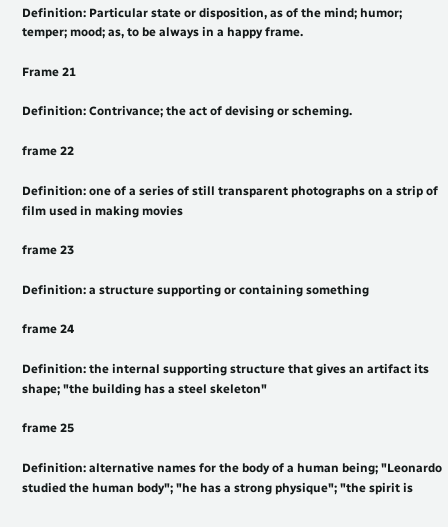Definition: Particular state or disposition, as of the mind; humor; temper; mood; as, to be always in a happy frame.

Frame 21

Definition: Contrivance; the act of devising or scheming.

frame 22

Definition: one of a series of still transparent photographs on a strip of film used in making movies

frame 23

Definition: a structure supporting or containing something

frame 24

Definition: the internal supporting structure that gives an artifact its shape; "the building has a steel skeleton"

frame 25

Definition: alternative names for the body of a human being; "Leonardo studied the human body"; "he has a strong physique"; "the spirit is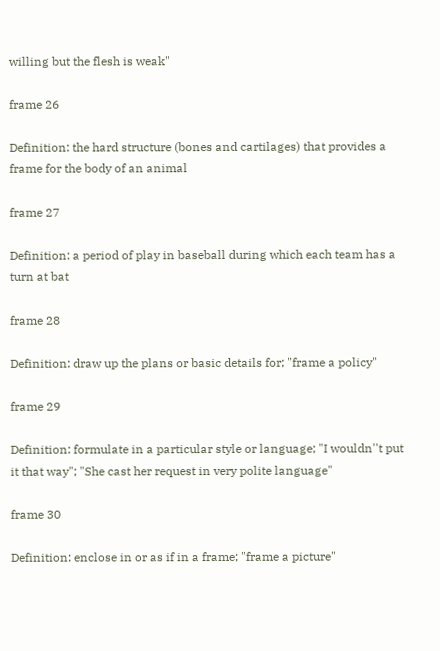willing but the flesh is weak"

frame 26

Definition: the hard structure (bones and cartilages) that provides a frame for the body of an animal

frame 27

Definition: a period of play in baseball during which each team has a turn at bat

frame 28

Definition: draw up the plans or basic details for; "frame a policy"

frame 29

Definition: formulate in a particular style or language; "I wouldn''t put it that way"; "She cast her request in very polite language"

frame 30

Definition: enclose in or as if in a frame; "frame a picture"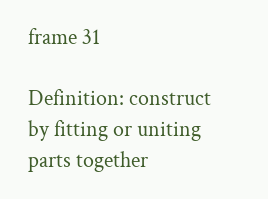frame 31

Definition: construct by fitting or uniting parts together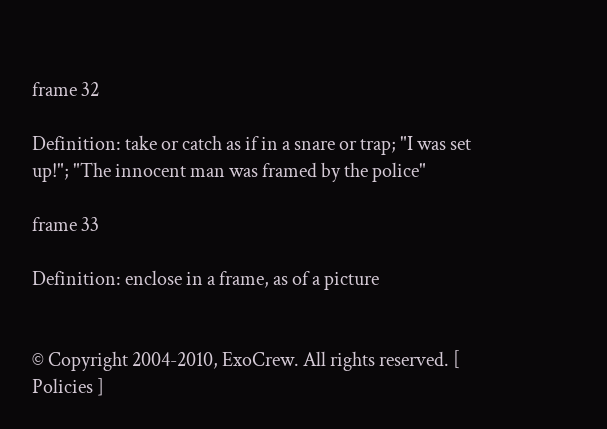frame 32

Definition: take or catch as if in a snare or trap; "I was set up!"; "The innocent man was framed by the police"

frame 33

Definition: enclose in a frame, as of a picture


© Copyright 2004-2010, ExoCrew. All rights reserved. [ Policies ]